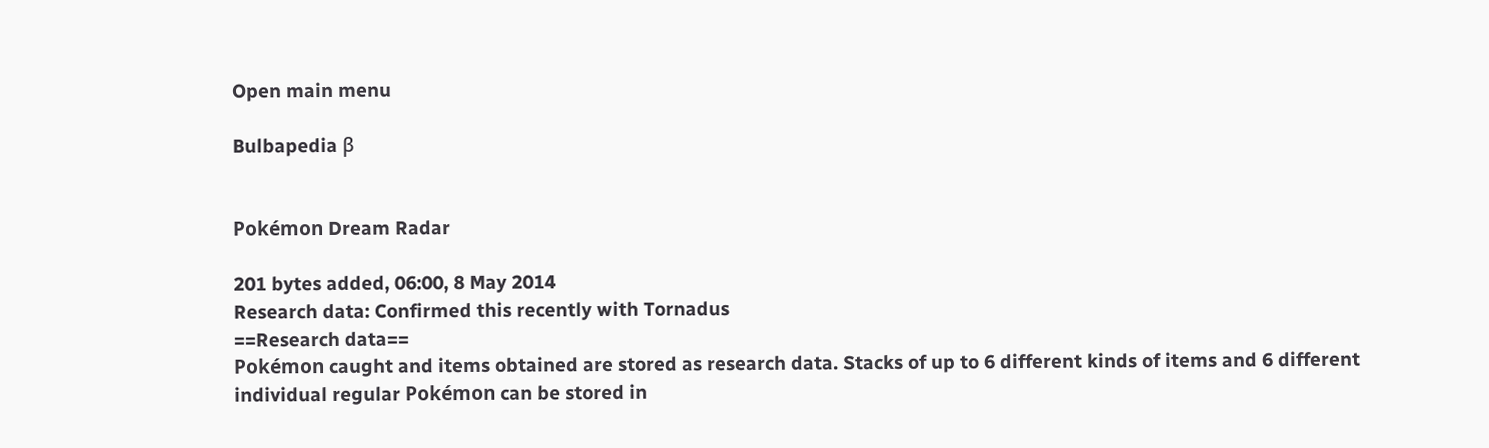Open main menu

Bulbapedia β


Pokémon Dream Radar

201 bytes added, 06:00, 8 May 2014
Research data: Confirmed this recently with Tornadus
==Research data==
Pokémon caught and items obtained are stored as research data. Stacks of up to 6 different kinds of items and 6 different individual regular Pokémon can be stored in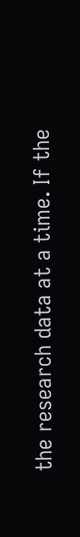the research data at a time. If the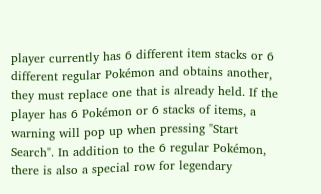player currently has 6 different item stacks or 6 different regular Pokémon and obtains another, they must replace one that is already held. If the player has 6 Pokémon or 6 stacks of items, a warning will pop up when pressing "Start Search". In addition to the 6 regular Pokémon, there is also a special row for legendary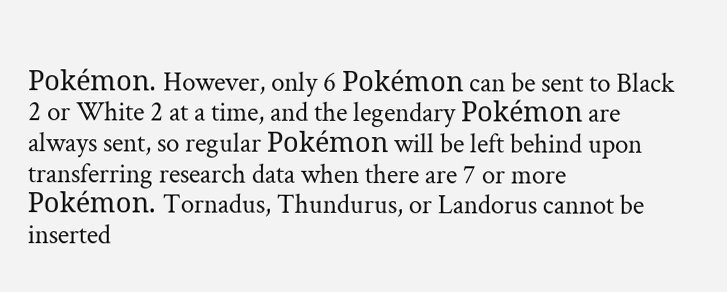Pokémon. However, only 6 Pokémon can be sent to Black 2 or White 2 at a time, and the legendary Pokémon are always sent, so regular Pokémon will be left behind upon transferring research data when there are 7 or more Pokémon. Tornadus, Thundurus, or Landorus cannot be inserted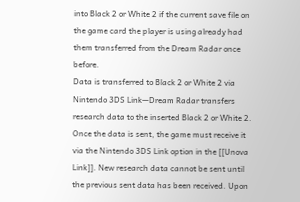into Black 2 or White 2 if the current save file on the game card the player is using already had them transferred from the Dream Radar once before.
Data is transferred to Black 2 or White 2 via Nintendo 3DS Link—Dream Radar transfers research data to the inserted Black 2 or White 2. Once the data is sent, the game must receive it via the Nintendo 3DS Link option in the [[Unova Link]]. New research data cannot be sent until the previous sent data has been received. Upon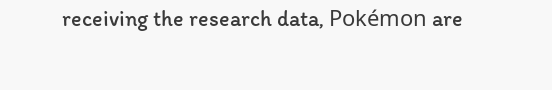receiving the research data, Pokémon are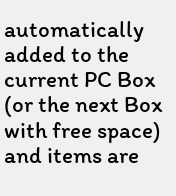automatically added to the current PC Box (or the next Box with free space) and items are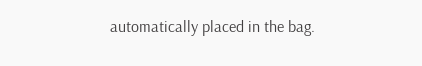automatically placed in the bag.